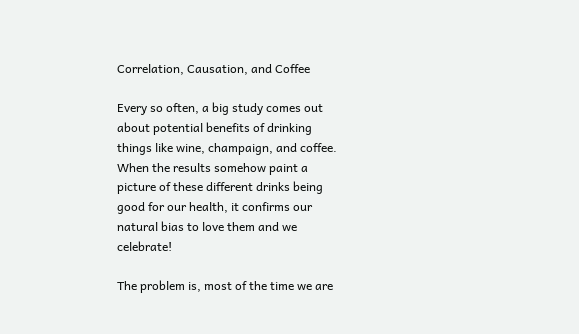Correlation, Causation, and Coffee

Every so often, a big study comes out about potential benefits of drinking things like wine, champaign, and coffee. When the results somehow paint a picture of these different drinks being good for our health, it confirms our natural bias to love them and we celebrate!

The problem is, most of the time we are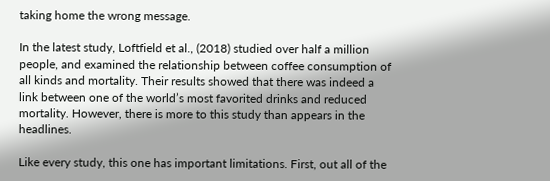taking home the wrong message.

In the latest study, Loftfield et al., (2018) studied over half a million people, and examined the relationship between coffee consumption of all kinds and mortality. Their results showed that there was indeed a link between one of the world’s most favorited drinks and reduced mortality. However, there is more to this study than appears in the headlines.

Like every study, this one has important limitations. First, out all of the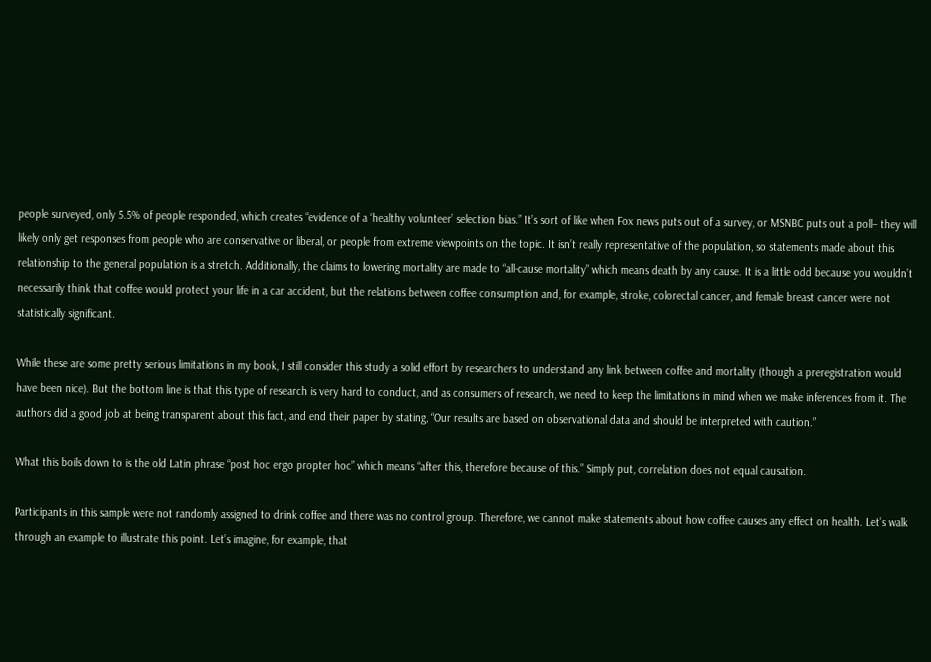people surveyed, only 5.5% of people responded, which creates “evidence of a ‘healthy volunteer’ selection bias.” It’s sort of like when Fox news puts out of a survey, or MSNBC puts out a poll– they will likely only get responses from people who are conservative or liberal, or people from extreme viewpoints on the topic. It isn’t really representative of the population, so statements made about this relationship to the general population is a stretch. Additionally, the claims to lowering mortality are made to “all-cause mortality” which means death by any cause. It is a little odd because you wouldn’t necessarily think that coffee would protect your life in a car accident, but the relations between coffee consumption and, for example, stroke, colorectal cancer, and female breast cancer were not statistically significant.

While these are some pretty serious limitations in my book, I still consider this study a solid effort by researchers to understand any link between coffee and mortality (though a preregistration would have been nice). But the bottom line is that this type of research is very hard to conduct, and as consumers of research, we need to keep the limitations in mind when we make inferences from it. The authors did a good job at being transparent about this fact, and end their paper by stating, “Our results are based on observational data and should be interpreted with caution.”

What this boils down to is the old Latin phrase “post hoc ergo propter hoc” which means “after this, therefore because of this.” Simply put, correlation does not equal causation.

Participants in this sample were not randomly assigned to drink coffee and there was no control group. Therefore, we cannot make statements about how coffee causes any effect on health. Let’s walk through an example to illustrate this point. Let’s imagine, for example, that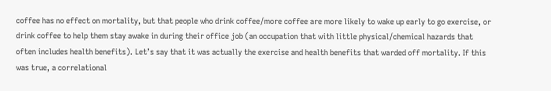coffee has no effect on mortality, but that people who drink coffee/more coffee are more likely to wake up early to go exercise, or drink coffee to help them stay awake in during their office job (an occupation that with little physical/chemical hazards that often includes health benefits). Let’s say that it was actually the exercise and health benefits that warded off mortality. If this was true, a correlational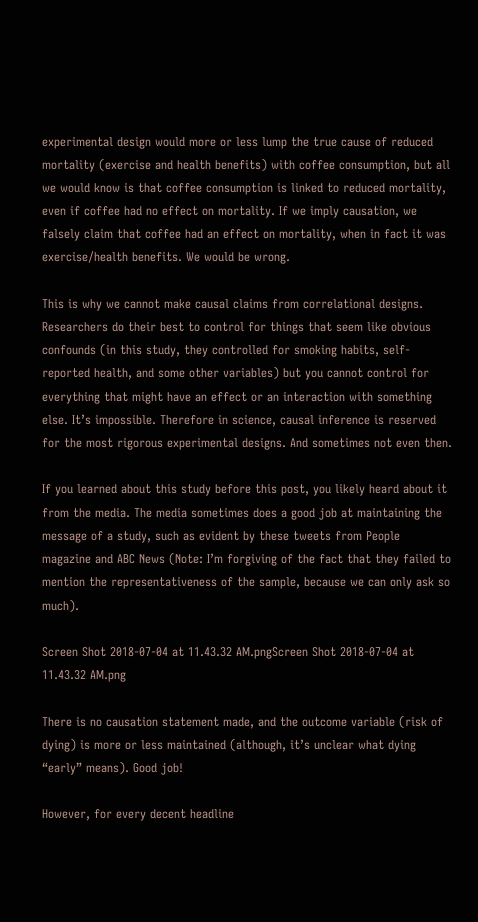experimental design would more or less lump the true cause of reduced mortality (exercise and health benefits) with coffee consumption, but all we would know is that coffee consumption is linked to reduced mortality, even if coffee had no effect on mortality. If we imply causation, we falsely claim that coffee had an effect on mortality, when in fact it was exercise/health benefits. We would be wrong.

This is why we cannot make causal claims from correlational designs. Researchers do their best to control for things that seem like obvious confounds (in this study, they controlled for smoking habits, self-reported health, and some other variables) but you cannot control for everything that might have an effect or an interaction with something else. It’s impossible. Therefore in science, causal inference is reserved for the most rigorous experimental designs. And sometimes not even then.

If you learned about this study before this post, you likely heard about it from the media. The media sometimes does a good job at maintaining the message of a study, such as evident by these tweets from People magazine and ABC News (Note: I’m forgiving of the fact that they failed to mention the representativeness of the sample, because we can only ask so much).

Screen Shot 2018-07-04 at 11.43.32 AM.pngScreen Shot 2018-07-04 at 11.43.32 AM.png

There is no causation statement made, and the outcome variable (risk of dying) is more or less maintained (although, it’s unclear what dying “early” means). Good job!

However, for every decent headline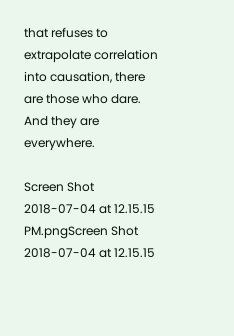that refuses to extrapolate correlation into causation, there are those who dare. And they are everywhere.

Screen Shot 2018-07-04 at 12.15.15 PM.pngScreen Shot 2018-07-04 at 12.15.15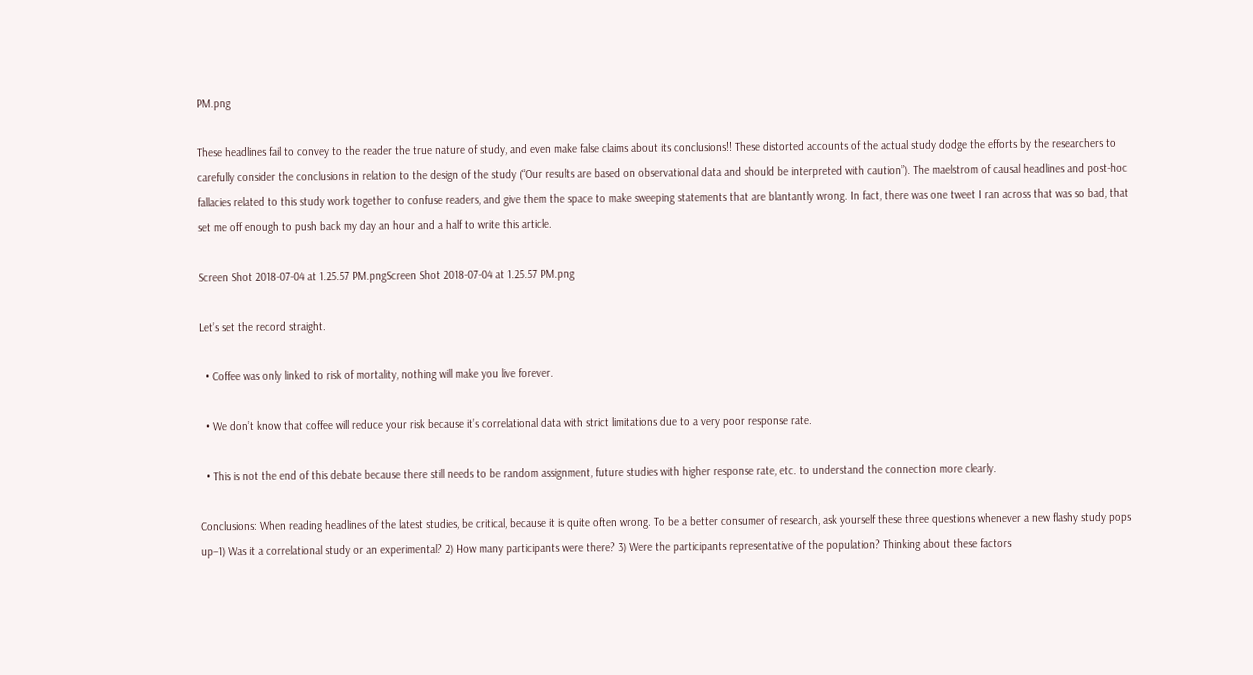PM.png

These headlines fail to convey to the reader the true nature of study, and even make false claims about its conclusions!! These distorted accounts of the actual study dodge the efforts by the researchers to carefully consider the conclusions in relation to the design of the study (“Our results are based on observational data and should be interpreted with caution”). The maelstrom of causal headlines and post-hoc fallacies related to this study work together to confuse readers, and give them the space to make sweeping statements that are blantantly wrong. In fact, there was one tweet I ran across that was so bad, that set me off enough to push back my day an hour and a half to write this article.

Screen Shot 2018-07-04 at 1.25.57 PM.pngScreen Shot 2018-07-04 at 1.25.57 PM.png

Let’s set the record straight.

  • Coffee was only linked to risk of mortality, nothing will make you live forever.

  • We don’t know that coffee will reduce your risk because it’s correlational data with strict limitations due to a very poor response rate.

  • This is not the end of this debate because there still needs to be random assignment, future studies with higher response rate, etc. to understand the connection more clearly.

Conclusions: When reading headlines of the latest studies, be critical, because it is quite often wrong. To be a better consumer of research, ask yourself these three questions whenever a new flashy study pops up–1) Was it a correlational study or an experimental? 2) How many participants were there? 3) Were the participants representative of the population? Thinking about these factors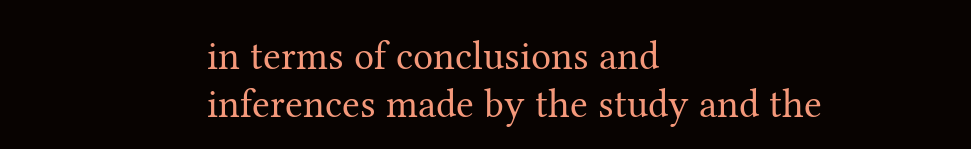in terms of conclusions and inferences made by the study and the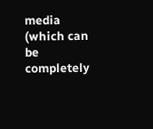media (which can be completely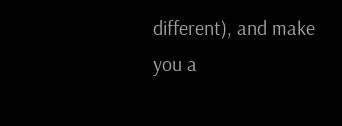different), and make you a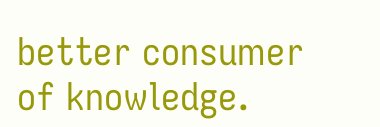better consumer of knowledge.